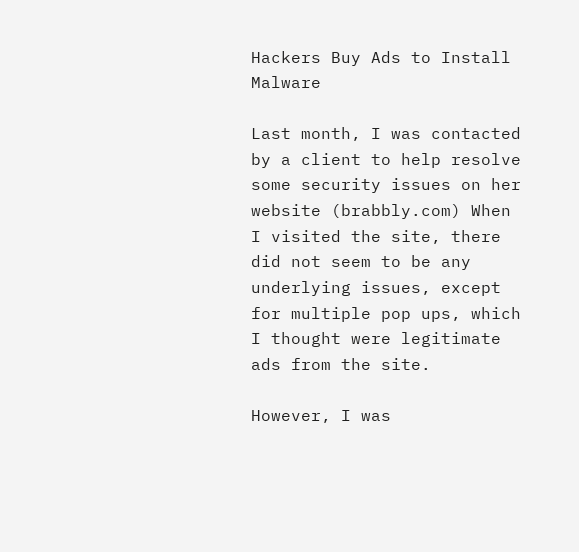Hackers Buy Ads to Install Malware

Last month, I was contacted by a client to help resolve some security issues on her website (brabbly.com) When I visited the site, there did not seem to be any underlying issues, except for multiple pop ups, which I thought were legitimate ads from the site.

However, I was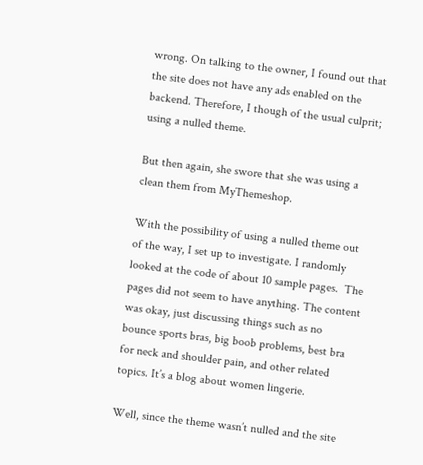wrong. On talking to the owner, I found out that the site does not have any ads enabled on the backend. Therefore, I though of the usual culprit; using a nulled theme.

But then again, she swore that she was using a clean them from MyThemeshop.

With the possibility of using a nulled theme out of the way, I set up to investigate. I randomly looked at the code of about 10 sample pages.  The pages did not seem to have anything. The content was okay, just discussing things such as no bounce sports bras, big boob problems, best bra for neck and shoulder pain, and other related topics. It’s a blog about women lingerie.

Well, since the theme wasn’t nulled and the site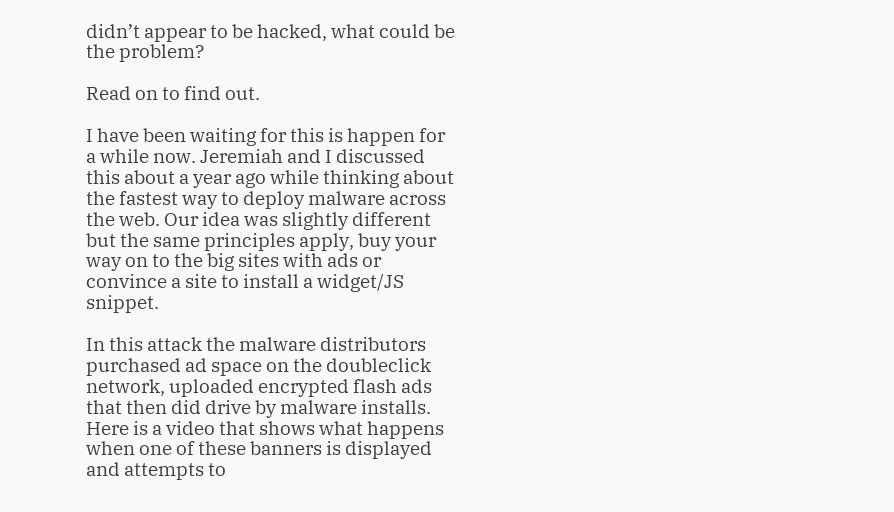didn’t appear to be hacked, what could be the problem?

Read on to find out.

I have been waiting for this is happen for a while now. Jeremiah and I discussed this about a year ago while thinking about the fastest way to deploy malware across the web. Our idea was slightly different but the same principles apply, buy your way on to the big sites with ads or convince a site to install a widget/JS snippet.

In this attack the malware distributors purchased ad space on the doubleclick network, uploaded encrypted flash ads that then did drive by malware installs. Here is a video that shows what happens when one of these banners is displayed and attempts to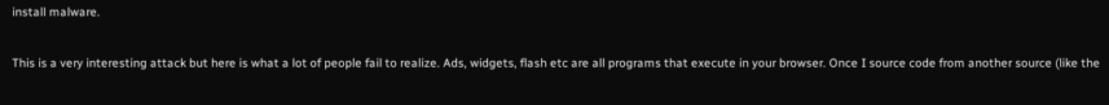install malware.

This is a very interesting attack but here is what a lot of people fail to realize. Ads, widgets, flash etc are all programs that execute in your browser. Once I source code from another source (like the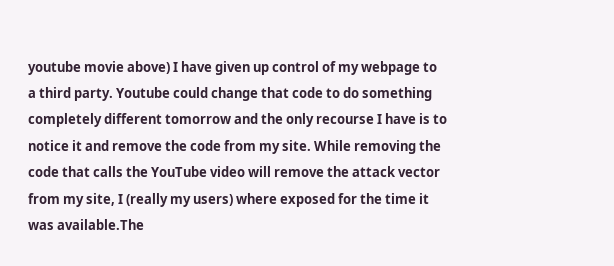youtube movie above) I have given up control of my webpage to a third party. Youtube could change that code to do something completely different tomorrow and the only recourse I have is to notice it and remove the code from my site. While removing the code that calls the YouTube video will remove the attack vector from my site, I (really my users) where exposed for the time it was available.The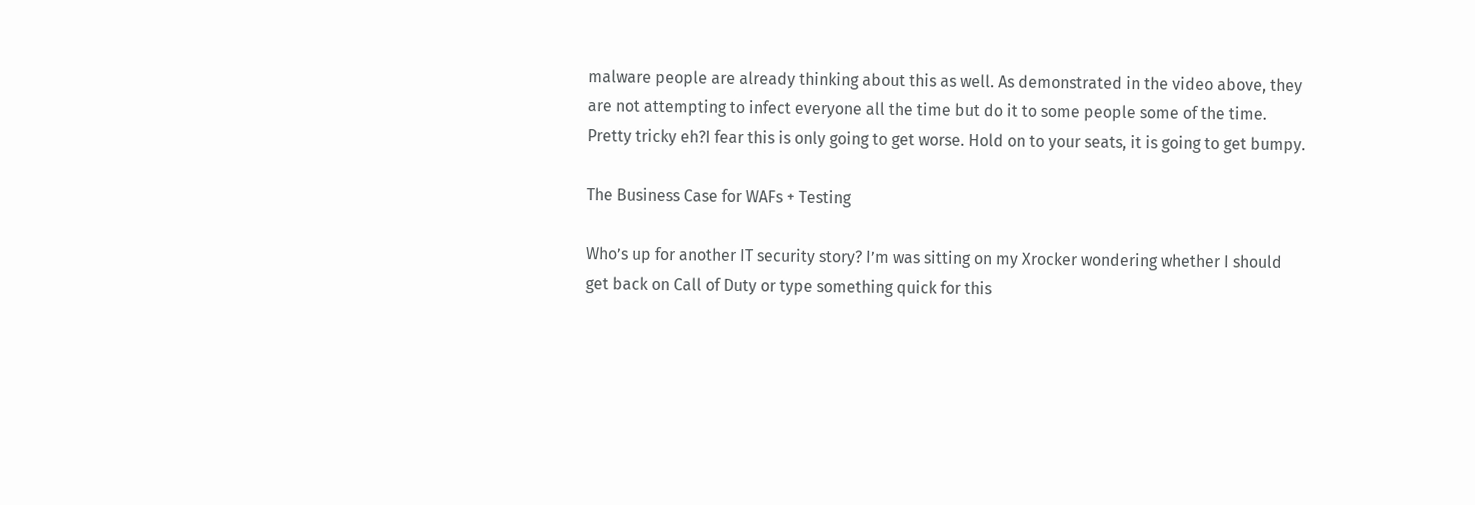malware people are already thinking about this as well. As demonstrated in the video above, they are not attempting to infect everyone all the time but do it to some people some of the time. Pretty tricky eh?I fear this is only going to get worse. Hold on to your seats, it is going to get bumpy.

The Business Case for WAFs + Testing

Who’s up for another IT security story? I’m was sitting on my Xrocker wondering whether I should get back on Call of Duty or type something quick for this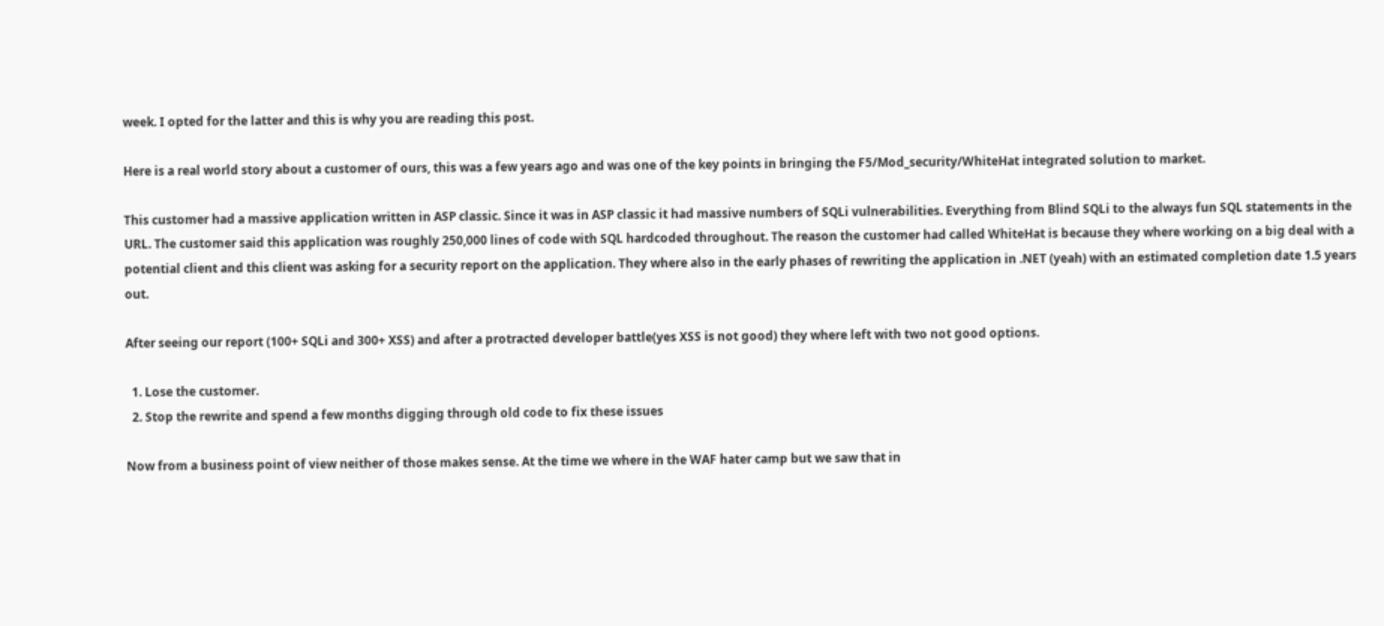week. I opted for the latter and this is why you are reading this post.

Here is a real world story about a customer of ours, this was a few years ago and was one of the key points in bringing the F5/Mod_security/WhiteHat integrated solution to market.

This customer had a massive application written in ASP classic. Since it was in ASP classic it had massive numbers of SQLi vulnerabilities. Everything from Blind SQLi to the always fun SQL statements in the URL. The customer said this application was roughly 250,000 lines of code with SQL hardcoded throughout. The reason the customer had called WhiteHat is because they where working on a big deal with a potential client and this client was asking for a security report on the application. They where also in the early phases of rewriting the application in .NET (yeah) with an estimated completion date 1.5 years out.

After seeing our report (100+ SQLi and 300+ XSS) and after a protracted developer battle(yes XSS is not good) they where left with two not good options.

  1. Lose the customer.
  2. Stop the rewrite and spend a few months digging through old code to fix these issues

Now from a business point of view neither of those makes sense. At the time we where in the WAF hater camp but we saw that in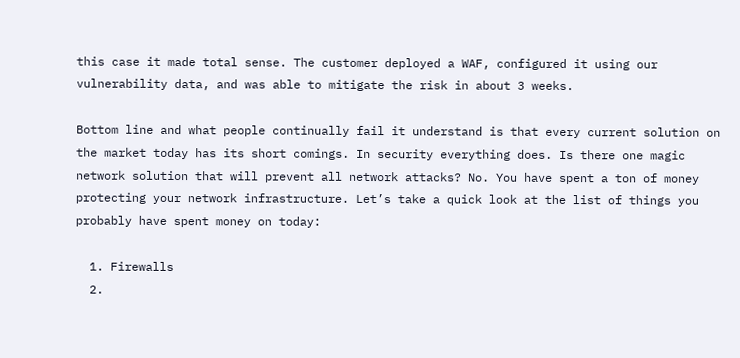this case it made total sense. The customer deployed a WAF, configured it using our vulnerability data, and was able to mitigate the risk in about 3 weeks.

Bottom line and what people continually fail it understand is that every current solution on the market today has its short comings. In security everything does. Is there one magic network solution that will prevent all network attacks? No. You have spent a ton of money protecting your network infrastructure. Let’s take a quick look at the list of things you probably have spent money on today:

  1. Firewalls
  2.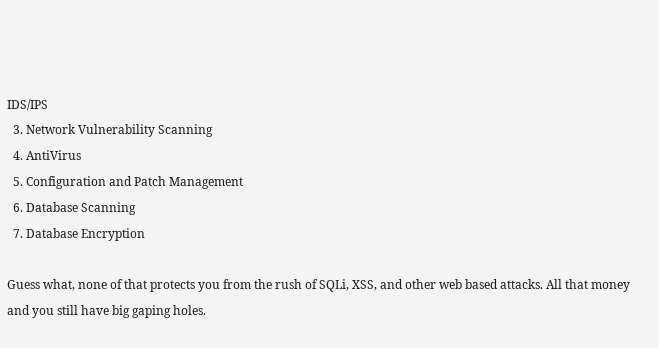IDS/IPS
  3. Network Vulnerability Scanning
  4. AntiVirus
  5. Configuration and Patch Management
  6. Database Scanning
  7. Database Encryption

Guess what, none of that protects you from the rush of SQLi, XSS, and other web based attacks. All that money and you still have big gaping holes.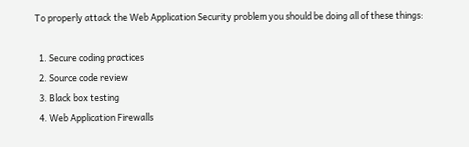To properly attack the Web Application Security problem you should be doing all of these things:

  1. Secure coding practices
  2. Source code review
  3. Black box testing
  4. Web Application Firewalls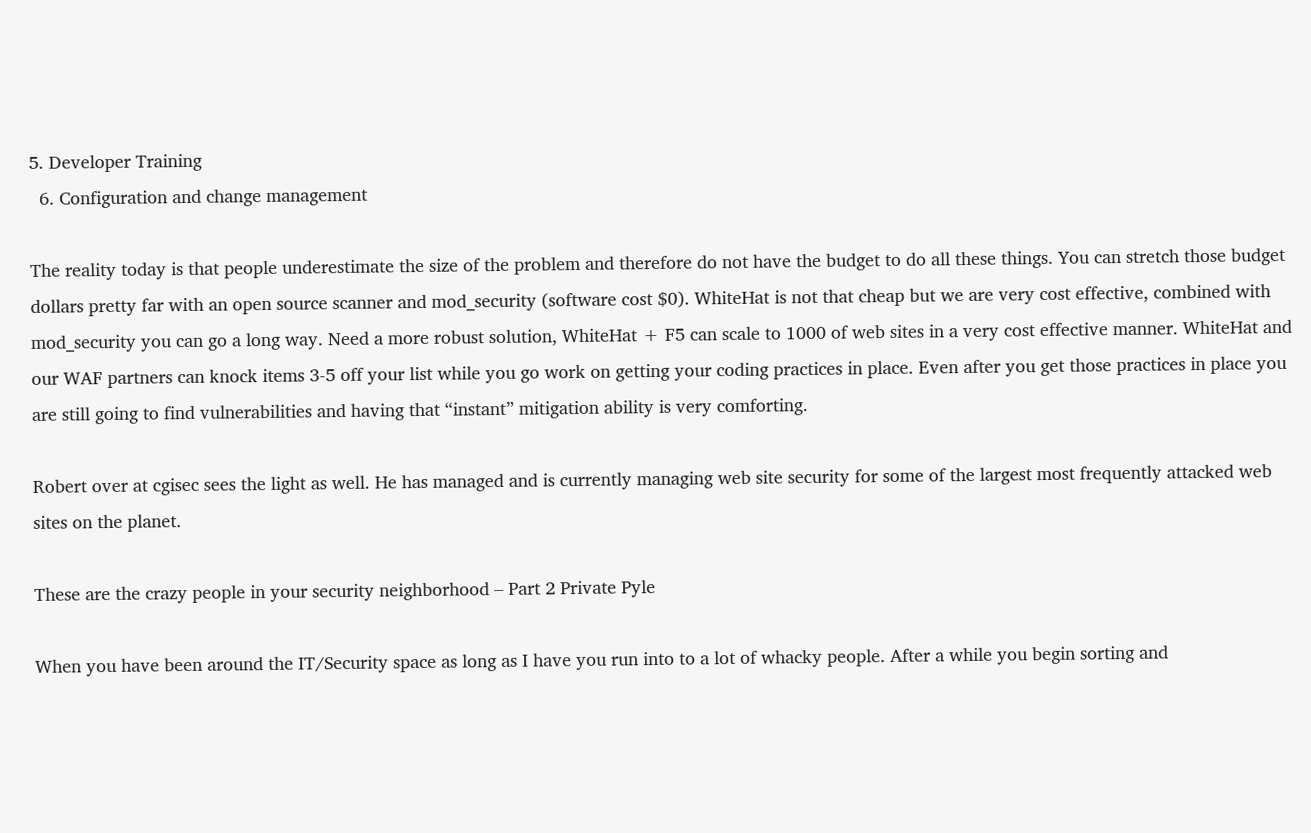5. Developer Training
  6. Configuration and change management

The reality today is that people underestimate the size of the problem and therefore do not have the budget to do all these things. You can stretch those budget dollars pretty far with an open source scanner and mod_security (software cost $0). WhiteHat is not that cheap but we are very cost effective, combined with mod_security you can go a long way. Need a more robust solution, WhiteHat + F5 can scale to 1000 of web sites in a very cost effective manner. WhiteHat and our WAF partners can knock items 3-5 off your list while you go work on getting your coding practices in place. Even after you get those practices in place you are still going to find vulnerabilities and having that “instant” mitigation ability is very comforting.

Robert over at cgisec sees the light as well. He has managed and is currently managing web site security for some of the largest most frequently attacked web sites on the planet.

These are the crazy people in your security neighborhood – Part 2 Private Pyle

When you have been around the IT/Security space as long as I have you run into to a lot of whacky people. After a while you begin sorting and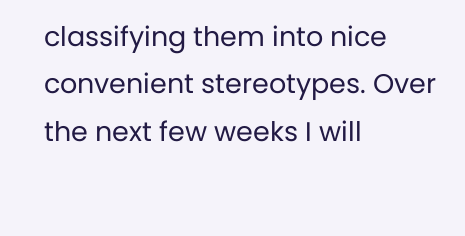classifying them into nice convenient stereotypes. Over the next few weeks I will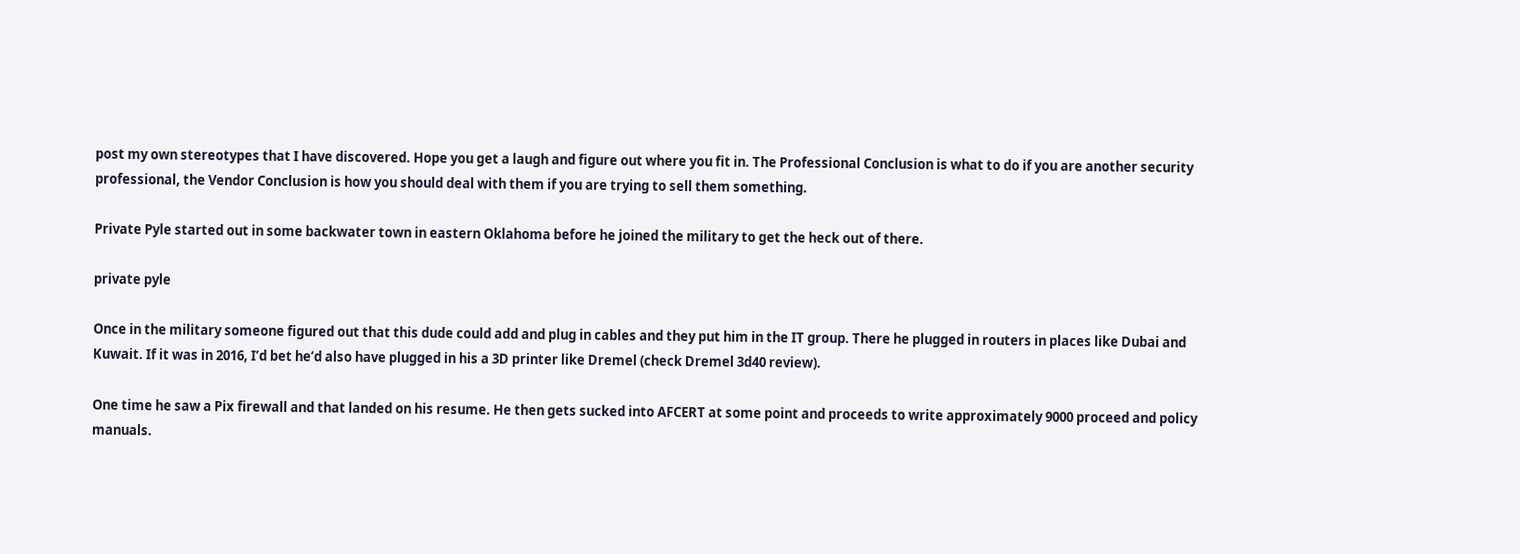post my own stereotypes that I have discovered. Hope you get a laugh and figure out where you fit in. The Professional Conclusion is what to do if you are another security professional, the Vendor Conclusion is how you should deal with them if you are trying to sell them something.

Private Pyle started out in some backwater town in eastern Oklahoma before he joined the military to get the heck out of there.

private pyle

Once in the military someone figured out that this dude could add and plug in cables and they put him in the IT group. There he plugged in routers in places like Dubai and Kuwait. If it was in 2016, I’d bet he’d also have plugged in his a 3D printer like Dremel (check Dremel 3d40 review).

One time he saw a Pix firewall and that landed on his resume. He then gets sucked into AFCERT at some point and proceeds to write approximately 9000 proceed and policy manuals.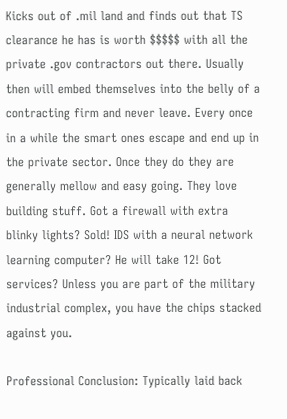Kicks out of .mil land and finds out that TS clearance he has is worth $$$$$ with all the private .gov contractors out there. Usually then will embed themselves into the belly of a contracting firm and never leave. Every once in a while the smart ones escape and end up in the private sector. Once they do they are generally mellow and easy going. They love building stuff. Got a firewall with extra blinky lights? Sold! IDS with a neural network learning computer? He will take 12! Got services? Unless you are part of the military industrial complex, you have the chips stacked against you.

Professional Conclusion: Typically laid back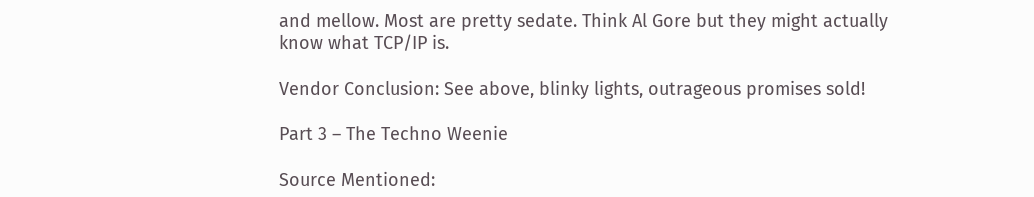and mellow. Most are pretty sedate. Think Al Gore but they might actually know what TCP/IP is.

Vendor Conclusion: See above, blinky lights, outrageous promises sold!

Part 3 – The Techno Weenie

Source Mentioned: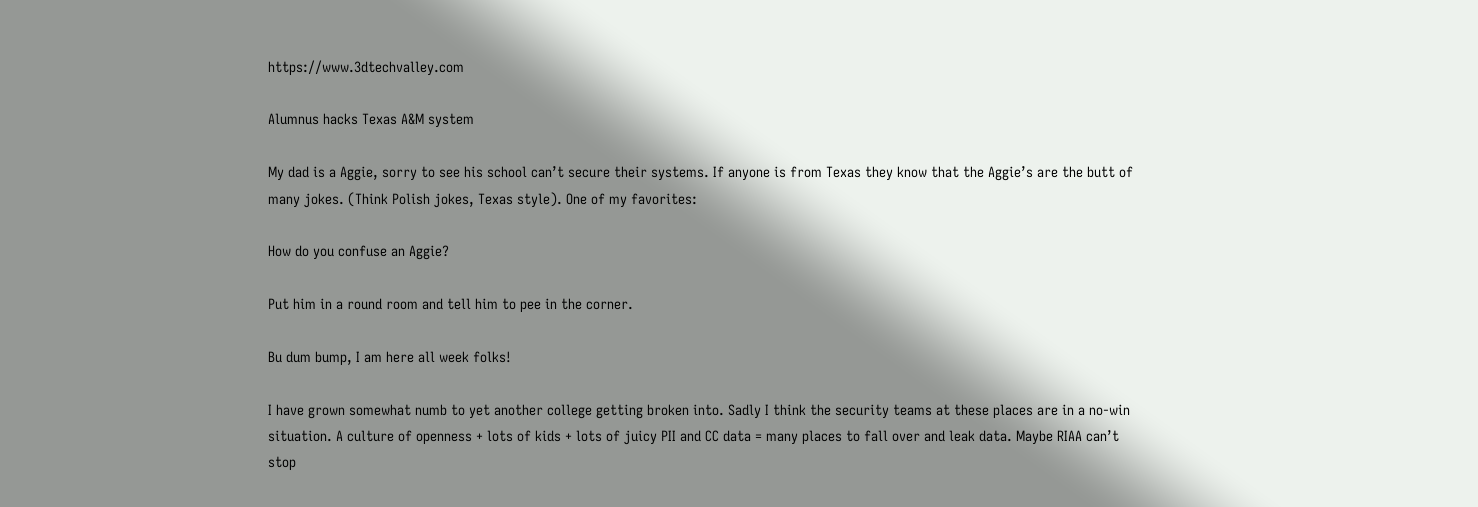https://www.3dtechvalley.com

Alumnus hacks Texas A&M system

My dad is a Aggie, sorry to see his school can’t secure their systems. If anyone is from Texas they know that the Aggie’s are the butt of many jokes. (Think Polish jokes, Texas style). One of my favorites:

How do you confuse an Aggie?

Put him in a round room and tell him to pee in the corner.

Bu dum bump, I am here all week folks!

I have grown somewhat numb to yet another college getting broken into. Sadly I think the security teams at these places are in a no-win situation. A culture of openness + lots of kids + lots of juicy PII and CC data = many places to fall over and leak data. Maybe RIAA can’t stop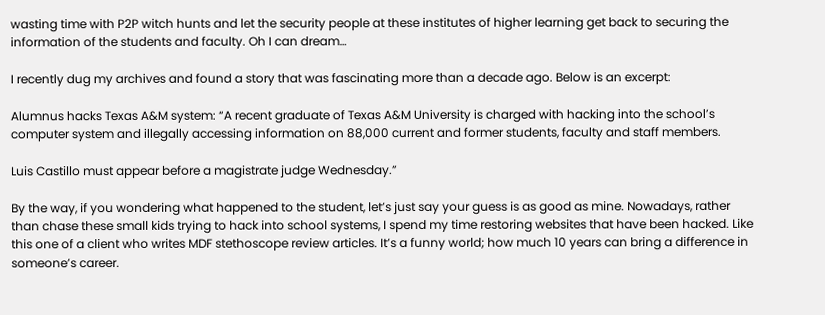wasting time with P2P witch hunts and let the security people at these institutes of higher learning get back to securing the information of the students and faculty. Oh I can dream…

I recently dug my archives and found a story that was fascinating more than a decade ago. Below is an excerpt:

Alumnus hacks Texas A&M system: “A recent graduate of Texas A&M University is charged with hacking into the school’s computer system and illegally accessing information on 88,000 current and former students, faculty and staff members.

Luis Castillo must appear before a magistrate judge Wednesday.”

By the way, if you wondering what happened to the student, let’s just say your guess is as good as mine. Nowadays, rather than chase these small kids trying to hack into school systems, I spend my time restoring websites that have been hacked. Like this one of a client who writes MDF stethoscope review articles. It’s a funny world; how much 10 years can bring a difference in someone’s career.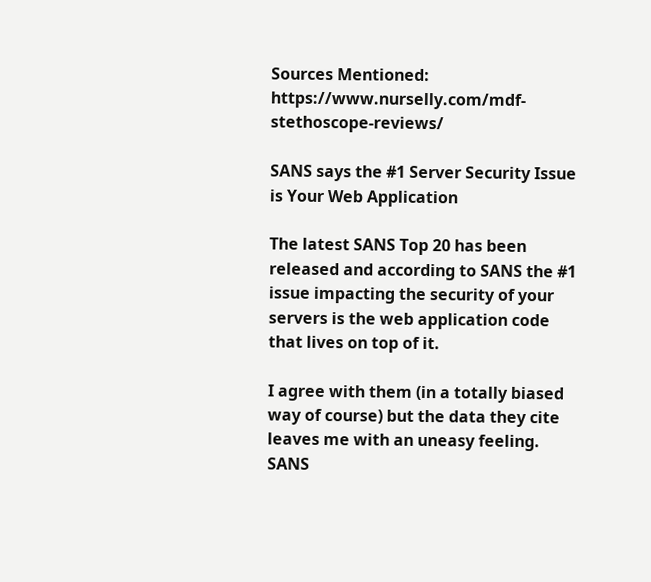Sources Mentioned: https://www.nurselly.com/mdf-stethoscope-reviews/

SANS says the #1 Server Security Issue is Your Web Application

The latest SANS Top 20 has been released and according to SANS the #1 issue impacting the security of your servers is the web application code that lives on top of it.

I agree with them (in a totally biased way of course) but the data they cite leaves me with an uneasy feeling. SANS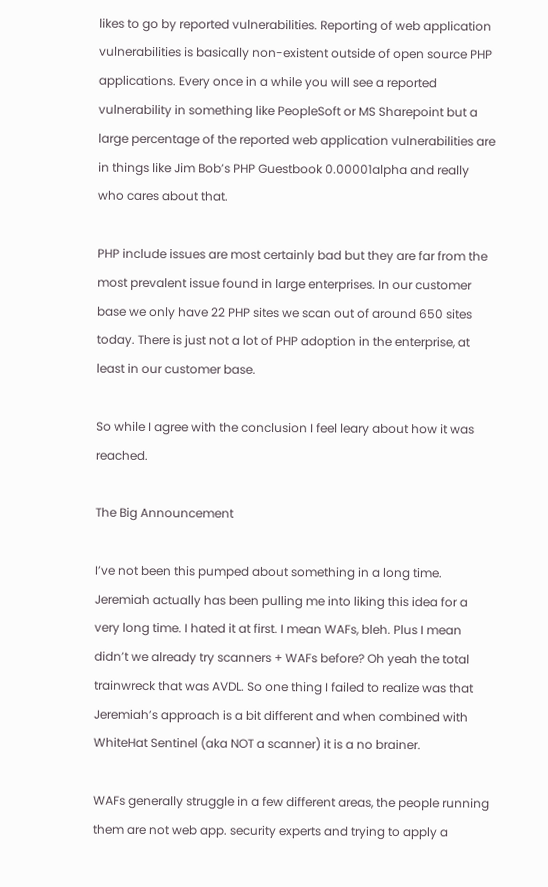likes to go by reported vulnerabilities. Reporting of web application vulnerabilities is basically non-existent outside of open source PHP applications. Every once in a while you will see a reported vulnerability in something like PeopleSoft or MS Sharepoint but a large percentage of the reported web application vulnerabilities are in things like Jim Bob’s PHP Guestbook 0.00001alpha and really who cares about that.

PHP include issues are most certainly bad but they are far from the most prevalent issue found in large enterprises. In our customer base we only have 22 PHP sites we scan out of around 650 sites today. There is just not a lot of PHP adoption in the enterprise, at least in our customer base.

So while I agree with the conclusion I feel leary about how it was reached.

The Big Announcement

I’ve not been this pumped about something in a long time. Jeremiah actually has been pulling me into liking this idea for a very long time. I hated it at first. I mean WAFs, bleh. Plus I mean didn’t we already try scanners + WAFs before? Oh yeah the total trainwreck that was AVDL. So one thing I failed to realize was that Jeremiah’s approach is a bit different and when combined with WhiteHat Sentinel (aka NOT a scanner) it is a no brainer.

WAFs generally struggle in a few different areas, the people running them are not web app. security experts and trying to apply a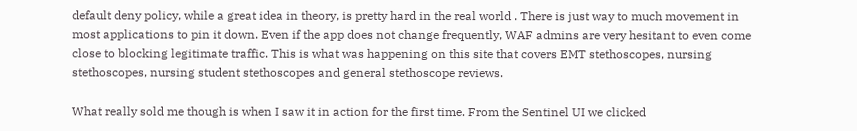default deny policy, while a great idea in theory, is pretty hard in the real world . There is just way to much movement in most applications to pin it down. Even if the app does not change frequently, WAF admins are very hesitant to even come close to blocking legitimate traffic. This is what was happening on this site that covers EMT stethoscopes, nursing stethoscopes, nursing student stethoscopes and general stethoscope reviews.

What really sold me though is when I saw it in action for the first time. From the Sentinel UI we clicked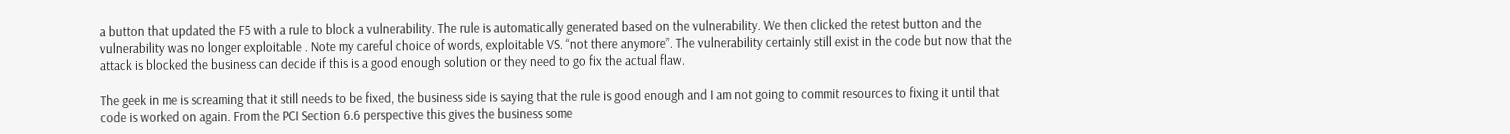a button that updated the F5 with a rule to block a vulnerability. The rule is automatically generated based on the vulnerability. We then clicked the retest button and the vulnerability was no longer exploitable . Note my careful choice of words, exploitable VS. “not there anymore”. The vulnerability certainly still exist in the code but now that the attack is blocked the business can decide if this is a good enough solution or they need to go fix the actual flaw.

The geek in me is screaming that it still needs to be fixed, the business side is saying that the rule is good enough and I am not going to commit resources to fixing it until that code is worked on again. From the PCI Section 6.6 perspective this gives the business some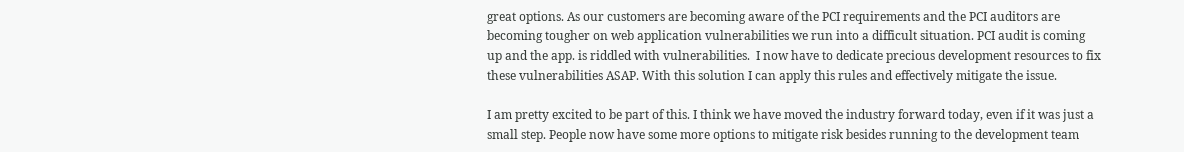great options. As our customers are becoming aware of the PCI requirements and the PCI auditors are becoming tougher on web application vulnerabilities we run into a difficult situation. PCI audit is coming up and the app. is riddled with vulnerabilities.  I now have to dedicate precious development resources to fix these vulnerabilities ASAP. With this solution I can apply this rules and effectively mitigate the issue.

I am pretty excited to be part of this. I think we have moved the industry forward today, even if it was just a small step. People now have some more options to mitigate risk besides running to the development team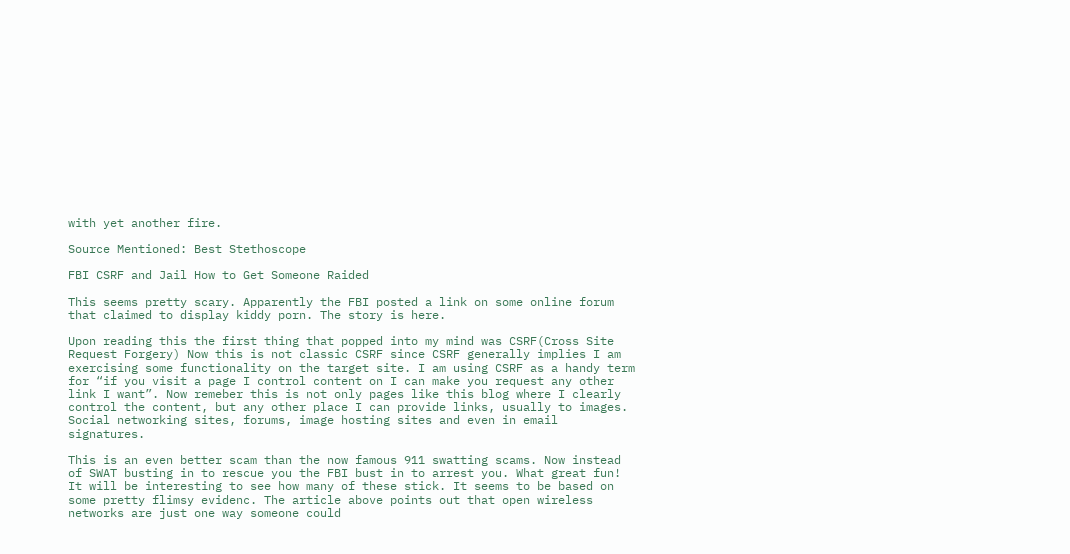with yet another fire.

Source Mentioned: Best Stethoscope

FBI CSRF and Jail How to Get Someone Raided

This seems pretty scary. Apparently the FBI posted a link on some online forum that claimed to display kiddy porn. The story is here.

Upon reading this the first thing that popped into my mind was CSRF(Cross Site Request Forgery) Now this is not classic CSRF since CSRF generally implies I am exercising some functionality on the target site. I am using CSRF as a handy term for “if you visit a page I control content on I can make you request any other link I want”. Now remeber this is not only pages like this blog where I clearly control the content, but any other place I can provide links, usually to images. Social networking sites, forums, image hosting sites and even in email signatures.

This is an even better scam than the now famous 911 swatting scams. Now instead of SWAT busting in to rescue you the FBI bust in to arrest you. What great fun! It will be interesting to see how many of these stick. It seems to be based on some pretty flimsy evidenc. The article above points out that open wireless networks are just one way someone could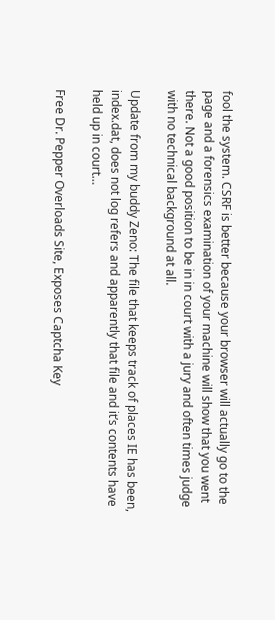fool the system. CSRF is better because your browser will actually go to the page and a forensics examination of your machine will show that you went there. Not a good position to be in in court with a jury and often times judge with no technical background at all.

Update from my buddy Zeno: The file that keeps track of places IE has been, index.dat, does not log refers and apparently that file and it’s contents have held up in court…

Free Dr. Pepper Overloads Site, Exposes Captcha Key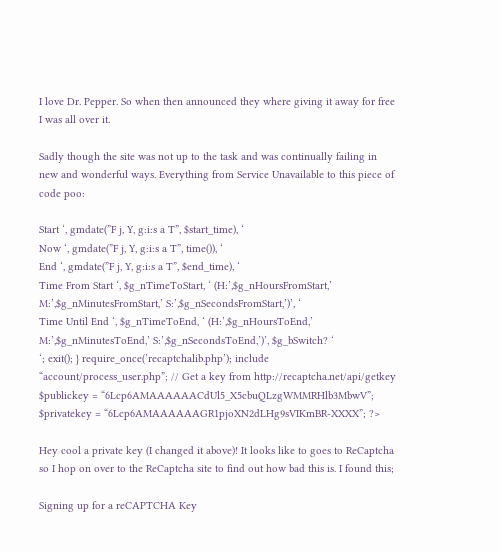I love Dr. Pepper. So when then announced they where giving it away for free I was all over it.

Sadly though the site was not up to the task and was continually failing in new and wonderful ways. Everything from Service Unavailable to this piece of code poo:

Start ‘, gmdate(”F j, Y, g:i:s a T”, $start_time), ‘
Now ‘, gmdate(”F j, Y, g:i:s a T”, time()), ‘
End ‘, gmdate(”F j, Y, g:i:s a T”, $end_time), ‘
Time From Start ‘, $g_nTimeToStart, ‘ (H:’,$g_nHoursFromStart,’ M:’,$g_nMinutesFromStart,’ S:’,$g_nSecondsFromStart,’)’, ‘
Time Until End ‘, $g_nTimeToEnd, ‘ (H:’,$g_nHoursToEnd,’ M:’,$g_nMinutesToEnd,’ S:’,$g_nSecondsToEnd,’)’, $g_bSwitch? ‘
‘; exit(); } require_once(’recaptchalib.php’); include “account/process_user.php”; // Get a key from http://recaptcha.net/api/getkey $publickey = “6Lcp6AMAAAAAACdUl5_X5cbuQLzgWMMRHlb3MbwV”; $privatekey = “6Lcp6AMAAAAAAGR1pjoXN2dLHg9sVIKmBR-XXXX”; ?>

Hey cool a private key (I changed it above)! It looks like to goes to ReCaptcha so I hop on over to the ReCaptcha site to find out how bad this is. I found this;

Signing up for a reCAPTCHA Key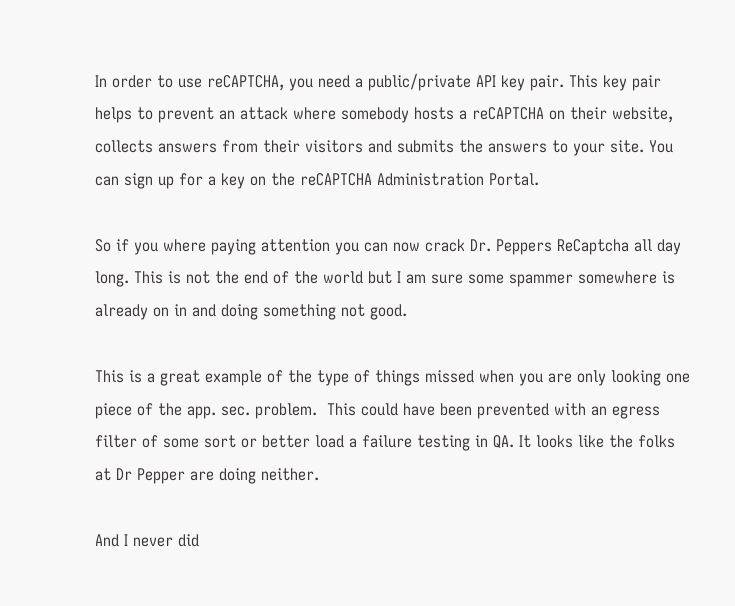In order to use reCAPTCHA, you need a public/private API key pair. This key pair helps to prevent an attack where somebody hosts a reCAPTCHA on their website, collects answers from their visitors and submits the answers to your site. You can sign up for a key on the reCAPTCHA Administration Portal.

So if you where paying attention you can now crack Dr. Peppers ReCaptcha all day long. This is not the end of the world but I am sure some spammer somewhere is already on in and doing something not good.

This is a great example of the type of things missed when you are only looking one piece of the app. sec. problem.  This could have been prevented with an egress filter of some sort or better load a failure testing in QA. It looks like the folks at Dr Pepper are doing neither.

And I never did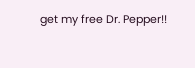get my free Dr. Pepper!!